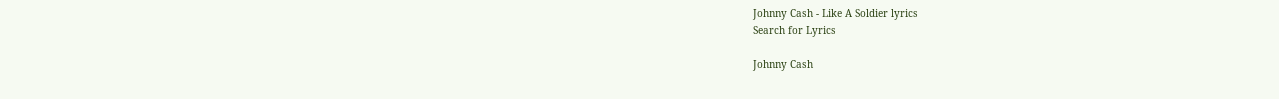Johnny Cash - Like A Soldier lyrics
Search for Lyrics

Johnny Cash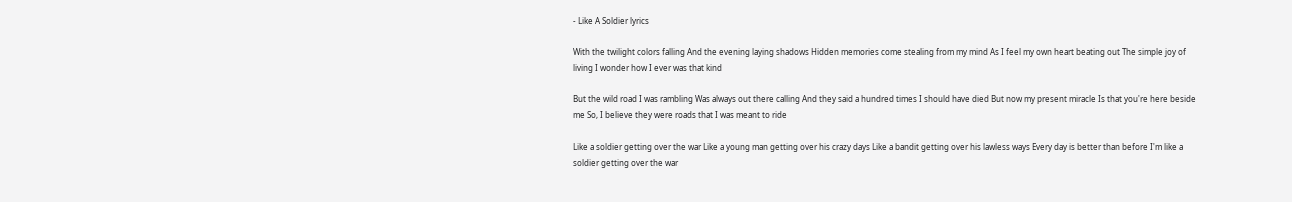- Like A Soldier lyrics

With the twilight colors falling And the evening laying shadows Hidden memories come stealing from my mind As I feel my own heart beating out The simple joy of living I wonder how I ever was that kind

But the wild road I was rambling Was always out there calling And they said a hundred times I should have died But now my present miracle Is that you're here beside me So, I believe they were roads that I was meant to ride

Like a soldier getting over the war Like a young man getting over his crazy days Like a bandit getting over his lawless ways Every day is better than before I'm like a soldier getting over the war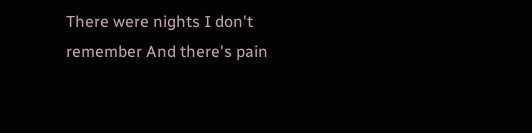There were nights I don't remember And there's pain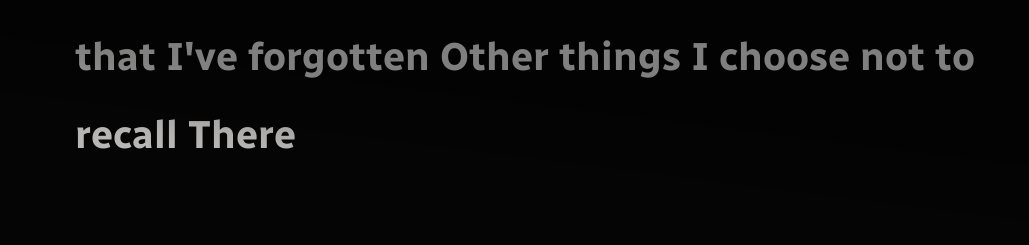that I've forgotten Other things I choose not to recall There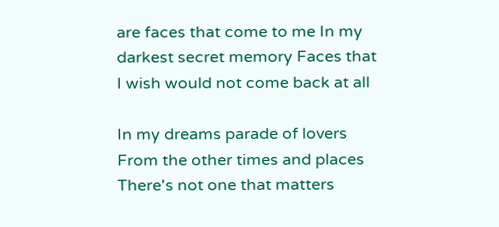are faces that come to me In my darkest secret memory Faces that I wish would not come back at all

In my dreams parade of lovers From the other times and places There's not one that matters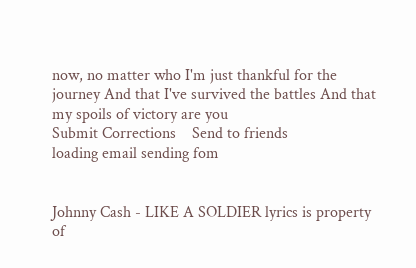now, no matter who I'm just thankful for the journey And that I've survived the battles And that my spoils of victory are you
Submit Corrections    Send to friends
loading email sending fom


Johnny Cash - LIKE A SOLDIER lyrics is property of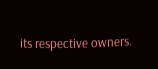its respective owners.